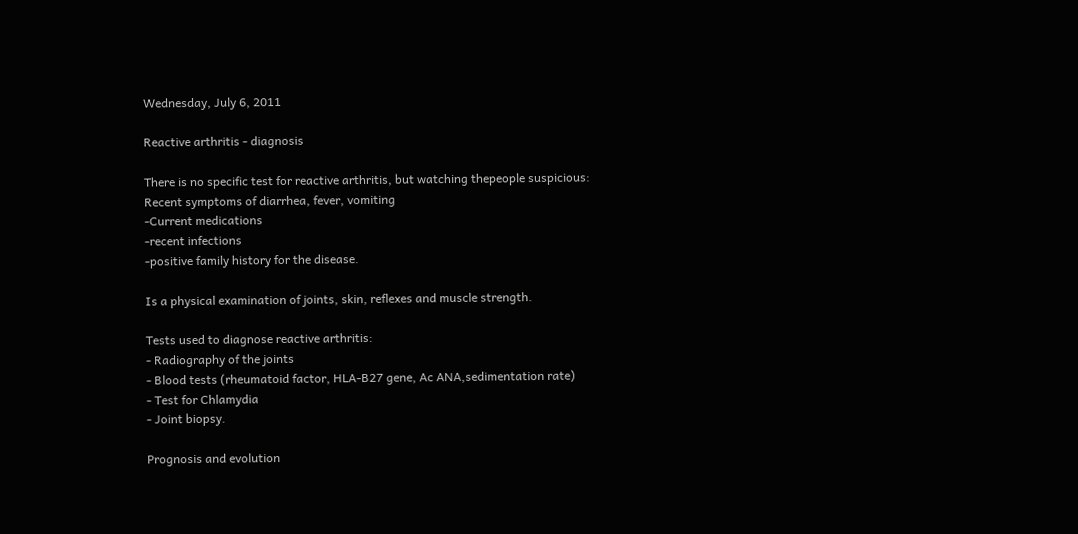Wednesday, July 6, 2011

Reactive arthritis - diagnosis

There is no specific test for reactive arthritis, but watching thepeople suspicious:
Recent symptoms of diarrhea, fever, vomiting
-Current medications
-recent infections
-positive family history for the disease.

Is a physical examination of joints, skin, reflexes and muscle strength.

Tests used to diagnose reactive arthritis:
- Radiography of the joints
- Blood tests (rheumatoid factor, HLA-B27 gene, Ac ANA,sedimentation rate)
- Test for Chlamydia
- Joint biopsy.

Prognosis and evolution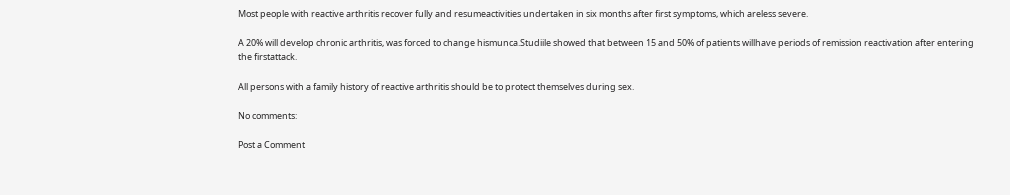Most people with reactive arthritis recover fully and resumeactivities undertaken in six months after first symptoms, which areless severe.

A 20% will develop chronic arthritis, was forced to change hismunca.Studiile showed that between 15 and 50% of patients willhave periods of remission reactivation after entering the firstattack.

All persons with a family history of reactive arthritis should be to protect themselves during sex.

No comments:

Post a Comment